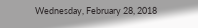Wednesday, February 28, 2018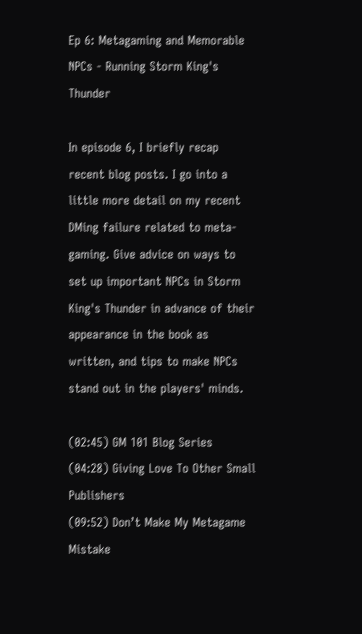Ep 6: Metagaming and Memorable NPCs - Running Storm King's Thunder

In episode 6, I briefly recap recent blog posts. I go into a little more detail on my recent DMing failure related to meta-gaming. Give advice on ways to set up important NPCs in Storm King's Thunder in advance of their appearance in the book as written, and tips to make NPCs stand out in the players' minds.

(02:45) GM 101 Blog Series
(04:28) Giving Love To Other Small Publishers
(09:52) Don’t Make My Metagame Mistake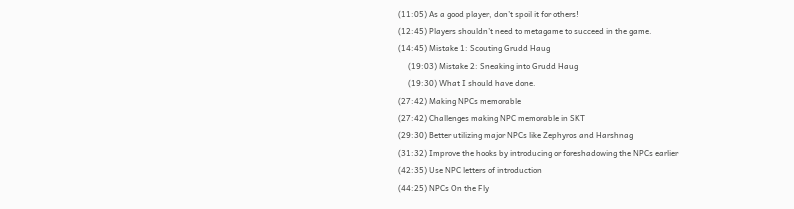(11:05) As a good player, don’t spoil it for others!
(12:45) Players shouldn’t need to metagame to succeed in the game.
(14:45) Mistake 1: Scouting Grudd Haug
     (19:03) Mistake 2: Sneaking into Grudd Haug
     (19:30) What I should have done.
(27:42) Making NPCs memorable
(27:42) Challenges making NPC memorable in SKT
(29:30) Better utilizing major NPCs like Zephyros and Harshnag
(31:32) Improve the hooks by introducing or foreshadowing the NPCs earlier
(42:35) Use NPC letters of introduction
(44:25) NPCs On the Fly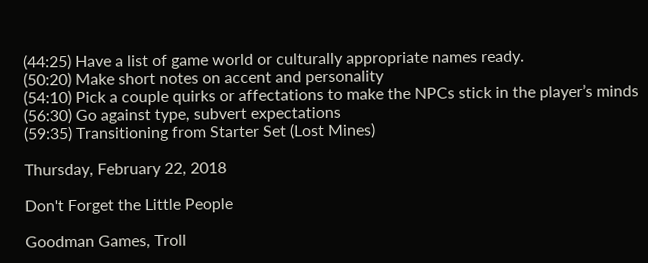(44:25) Have a list of game world or culturally appropriate names ready.
(50:20) Make short notes on accent and personality
(54:10) Pick a couple quirks or affectations to make the NPCs stick in the player’s minds
(56:30) Go against type, subvert expectations
(59:35) Transitioning from Starter Set (Lost Mines)

Thursday, February 22, 2018

Don't Forget the Little People

Goodman Games, Troll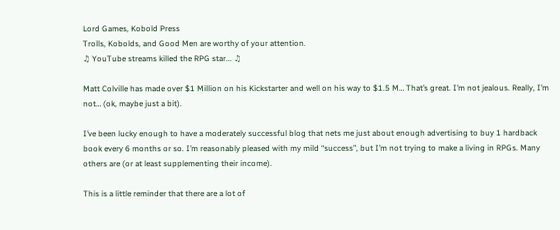Lord Games, Kobold Press
Trolls, Kobolds, and Good Men are worthy of your attention.
♫ YouTube streams killed the RPG star... ♫

Matt Colville has made over $1 Million on his Kickstarter and well on his way to $1.5 M… That’s great. I’m not jealous. Really, I’m not… (ok, maybe just a bit).

I’ve been lucky enough to have a moderately successful blog that nets me just about enough advertising to buy 1 hardback book every 6 months or so. I’m reasonably pleased with my mild “success”, but I’m not trying to make a living in RPGs. Many others are (or at least supplementing their income).

This is a little reminder that there are a lot of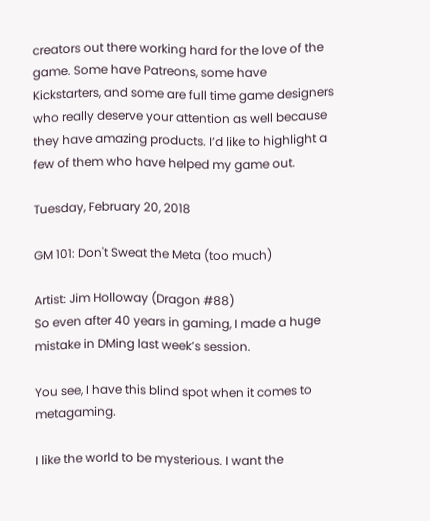creators out there working hard for the love of the game. Some have Patreons, some have Kickstarters, and some are full time game designers who really deserve your attention as well because they have amazing products. I’d like to highlight a few of them who have helped my game out.

Tuesday, February 20, 2018

GM 101: Don't Sweat the Meta (too much)

Artist: Jim Holloway (Dragon #88)
So even after 40 years in gaming, I made a huge mistake in DMing last week’s session.

You see, I have this blind spot when it comes to metagaming.

I like the world to be mysterious. I want the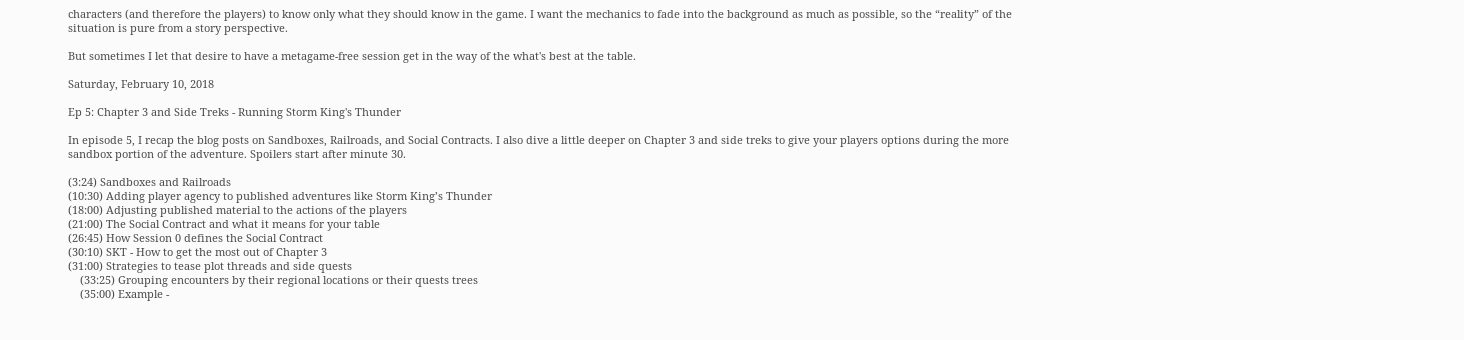characters (and therefore the players) to know only what they should know in the game. I want the mechanics to fade into the background as much as possible, so the “reality” of the situation is pure from a story perspective.

But sometimes I let that desire to have a metagame-free session get in the way of the what's best at the table.

Saturday, February 10, 2018

Ep 5: Chapter 3 and Side Treks - Running Storm King's Thunder

In episode 5, I recap the blog posts on Sandboxes, Railroads, and Social Contracts. I also dive a little deeper on Chapter 3 and side treks to give your players options during the more sandbox portion of the adventure. Spoilers start after minute 30.

(3:24) Sandboxes and Railroads
(10:30) Adding player agency to published adventures like Storm King’s Thunder
(18:00) Adjusting published material to the actions of the players
(21:00) The Social Contract and what it means for your table
(26:45) How Session 0 defines the Social Contract
(30:10) SKT - How to get the most out of Chapter 3
(31:00) Strategies to tease plot threads and side quests
    (33:25) Grouping encounters by their regional locations or their quests trees
    (35:00) Example -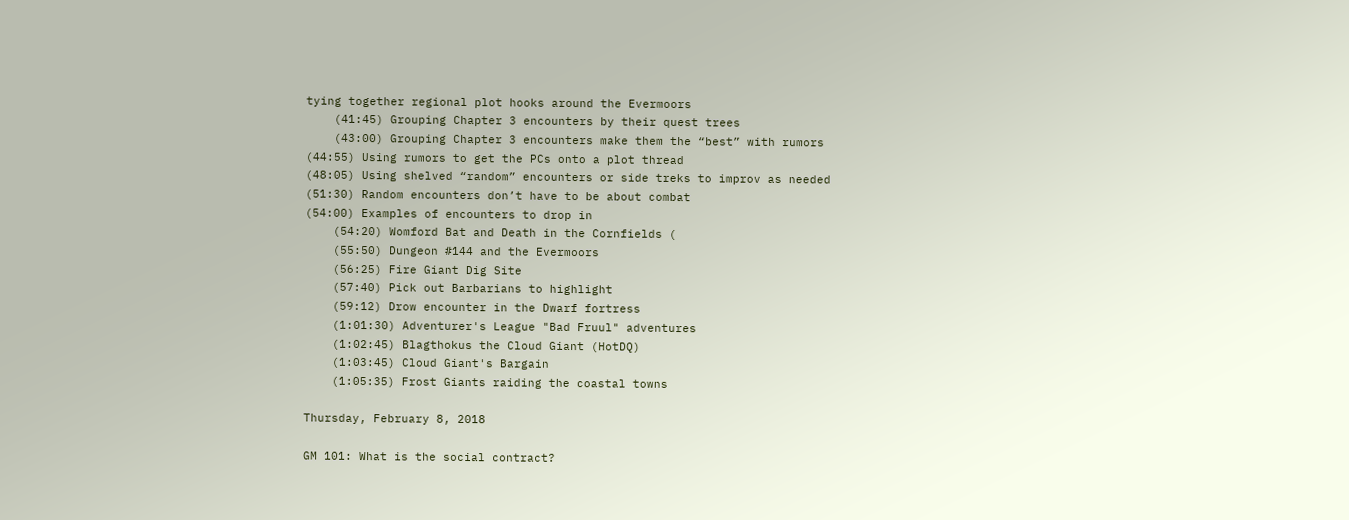tying together regional plot hooks around the Evermoors
    (41:45) Grouping Chapter 3 encounters by their quest trees
    (43:00) Grouping Chapter 3 encounters make them the “best” with rumors
(44:55) Using rumors to get the PCs onto a plot thread
(48:05) Using shelved “random” encounters or side treks to improv as needed
(51:30) Random encounters don’t have to be about combat
(54:00) Examples of encounters to drop in
    (54:20) Womford Bat and Death in the Cornfields (
    (55:50) Dungeon #144 and the Evermoors
    (56:25) Fire Giant Dig Site
    (57:40) Pick out Barbarians to highlight
    (59:12) Drow encounter in the Dwarf fortress
    (1:01:30) Adventurer's League "Bad Fruul" adventures
    (1:02:45) Blagthokus the Cloud Giant (HotDQ)
    (1:03:45) Cloud Giant's Bargain
    (1:05:35) Frost Giants raiding the coastal towns

Thursday, February 8, 2018

GM 101: What is the social contract?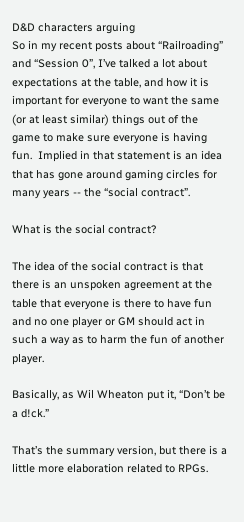D&D characters arguing
So in my recent posts about “Railroading” and “Session 0”, I’ve talked a lot about expectations at the table, and how it is important for everyone to want the same (or at least similar) things out of the game to make sure everyone is having fun.  Implied in that statement is an idea that has gone around gaming circles for many years -- the “social contract”.

What is the social contract?

The idea of the social contract is that there is an unspoken agreement at the table that everyone is there to have fun and no one player or GM should act in such a way as to harm the fun of another player.

Basically, as Wil Wheaton put it, “Don’t be a d!ck.”

That’s the summary version, but there is a little more elaboration related to RPGs.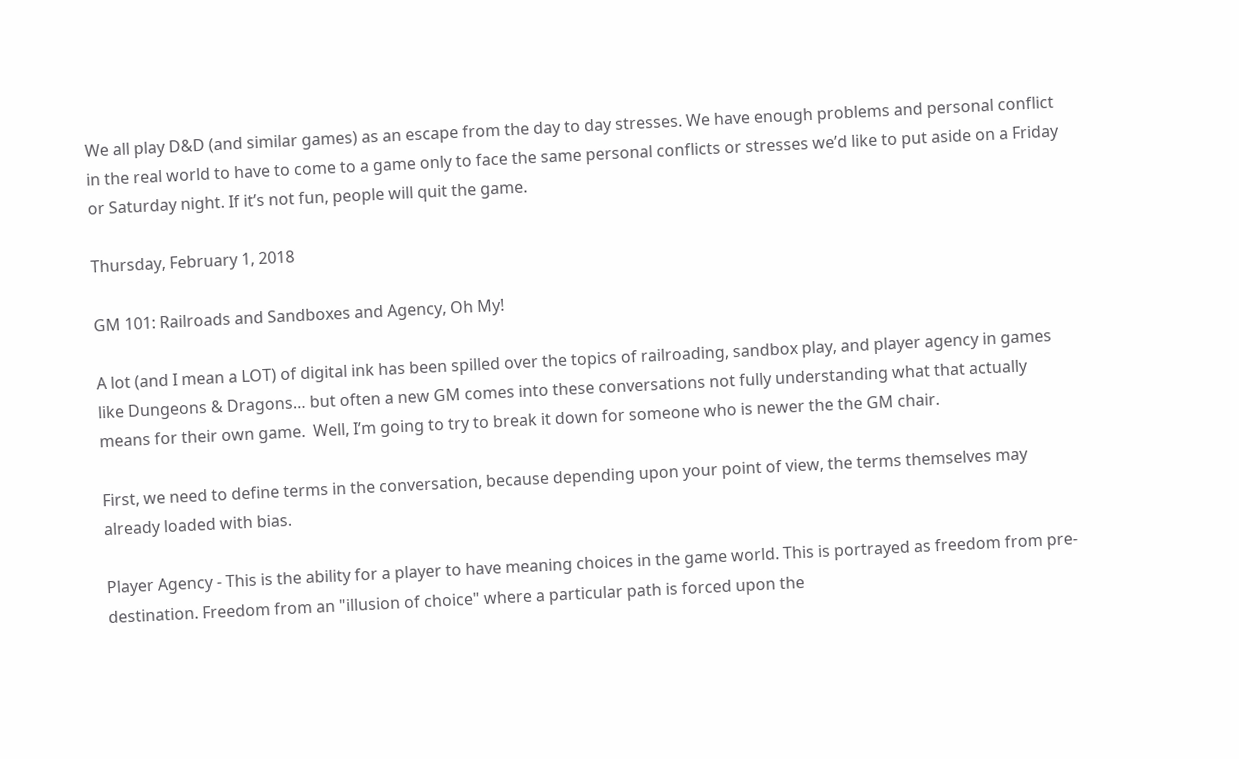We all play D&D (and similar games) as an escape from the day to day stresses. We have enough problems and personal conflict in the real world to have to come to a game only to face the same personal conflicts or stresses we’d like to put aside on a Friday or Saturday night. If it’s not fun, people will quit the game.

Thursday, February 1, 2018

GM 101: Railroads and Sandboxes and Agency, Oh My!

A lot (and I mean a LOT) of digital ink has been spilled over the topics of railroading, sandbox play, and player agency in games like Dungeons & Dragons… but often a new GM comes into these conversations not fully understanding what that actually means for their own game.  Well, I’m going to try to break it down for someone who is newer the the GM chair.

First, we need to define terms in the conversation, because depending upon your point of view, the terms themselves may already loaded with bias.

Player Agency - This is the ability for a player to have meaning choices in the game world. This is portrayed as freedom from pre-destination. Freedom from an "illusion of choice" where a particular path is forced upon the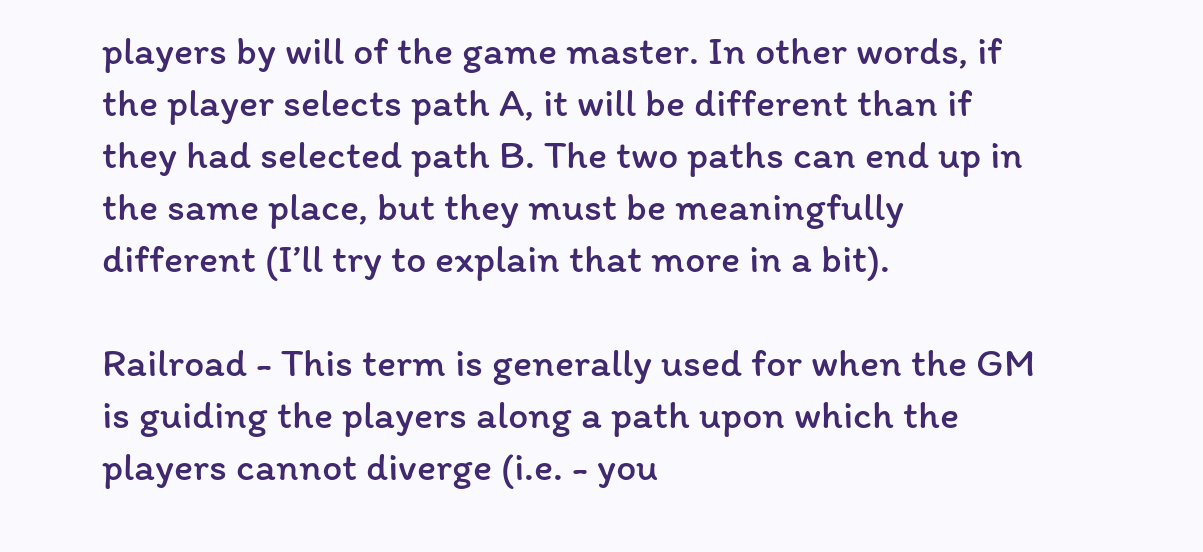players by will of the game master. In other words, if the player selects path A, it will be different than if they had selected path B. The two paths can end up in the same place, but they must be meaningfully different (I’ll try to explain that more in a bit).

Railroad - This term is generally used for when the GM is guiding the players along a path upon which the players cannot diverge (i.e. - you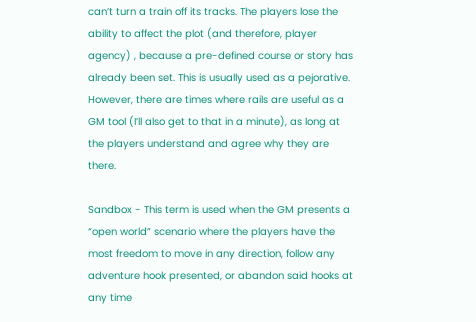can’t turn a train off its tracks. The players lose the ability to affect the plot (and therefore, player agency) , because a pre-defined course or story has already been set. This is usually used as a pejorative. However, there are times where rails are useful as a GM tool (I’ll also get to that in a minute), as long at the players understand and agree why they are there.

Sandbox - This term is used when the GM presents a “open world” scenario where the players have the most freedom to move in any direction, follow any adventure hook presented, or abandon said hooks at any time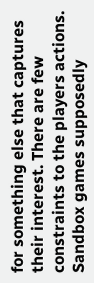for something else that captures their interest. There are few constraints to the players actions. Sandbox games supposedly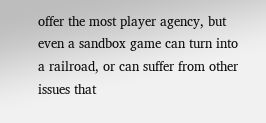offer the most player agency, but even a sandbox game can turn into a railroad, or can suffer from other issues that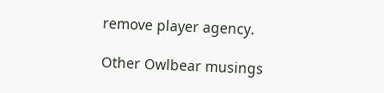remove player agency.

Other Owlbear musings